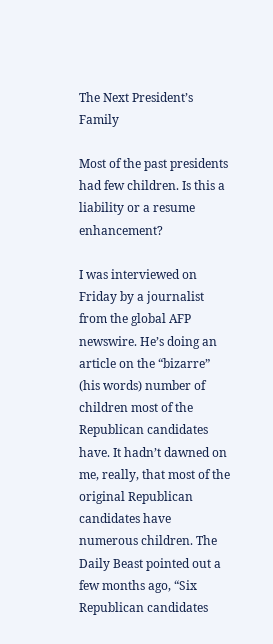The Next President’s Family

Most of the past presidents had few children. Is this a liability or a resume enhancement?

I was interviewed on Friday by a journalist from the global AFP newswire. He’s doing an article on the “bizarre” (his words) number of children most of the Republican candidates have. It hadn’t dawned on me, really, that most of the original Republican candidates have numerous children. The Daily Beast pointed out a few months ago, “Six Republican candidates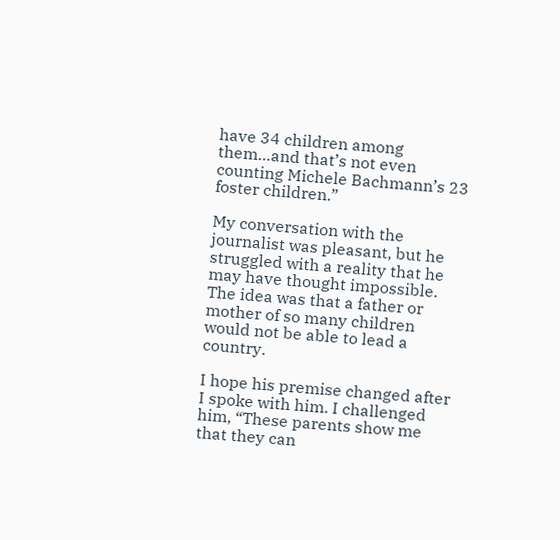have 34 children among them…and that’s not even counting Michele Bachmann’s 23 foster children.”

My conversation with the journalist was pleasant, but he struggled with a reality that he may have thought impossible. The idea was that a father or mother of so many children would not be able to lead a country.

I hope his premise changed after I spoke with him. I challenged him, “These parents show me that they can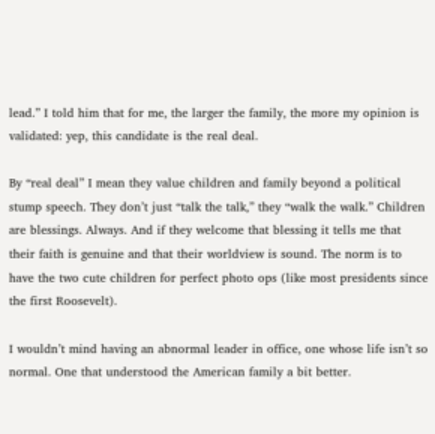lead.” I told him that for me, the larger the family, the more my opinion is validated: yep, this candidate is the real deal.

By “real deal” I mean they value children and family beyond a political stump speech. They don’t just “talk the talk,” they “walk the walk.” Children are blessings. Always. And if they welcome that blessing it tells me that their faith is genuine and that their worldview is sound. The norm is to have the two cute children for perfect photo ops (like most presidents since the first Roosevelt).

I wouldn’t mind having an abnormal leader in office, one whose life isn’t so normal. One that understood the American family a bit better.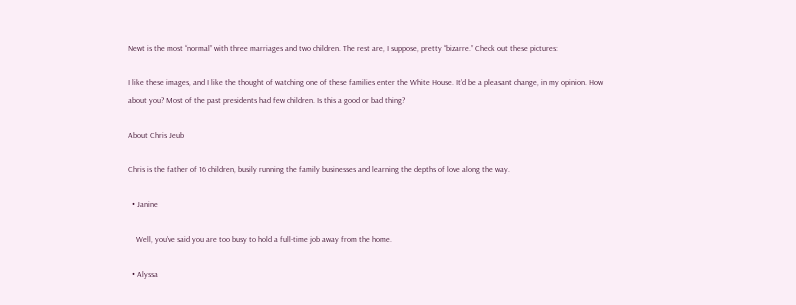Newt is the most “normal” with three marriages and two children. The rest are, I suppose, pretty “bizarre.” Check out these pictures:

I like these images, and I like the thought of watching one of these families enter the White House. It’d be a pleasant change, in my opinion. How about you? Most of the past presidents had few children. Is this a good or bad thing?

About Chris Jeub

Chris is the father of 16 children, busily running the family businesses and learning the depths of love along the way.

  • Janine

    Well, you’ve said you are too busy to hold a full-time job away from the home.

  • Alyssa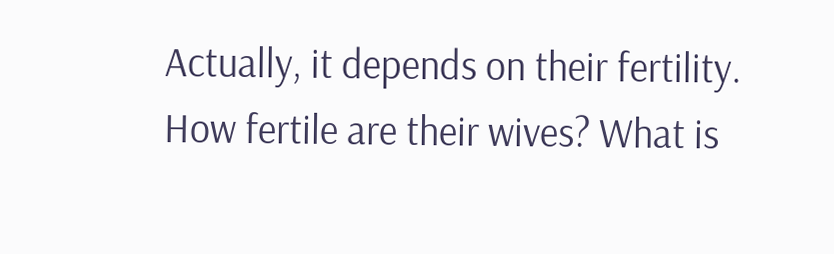Actually, it depends on their fertility. How fertile are their wives? What is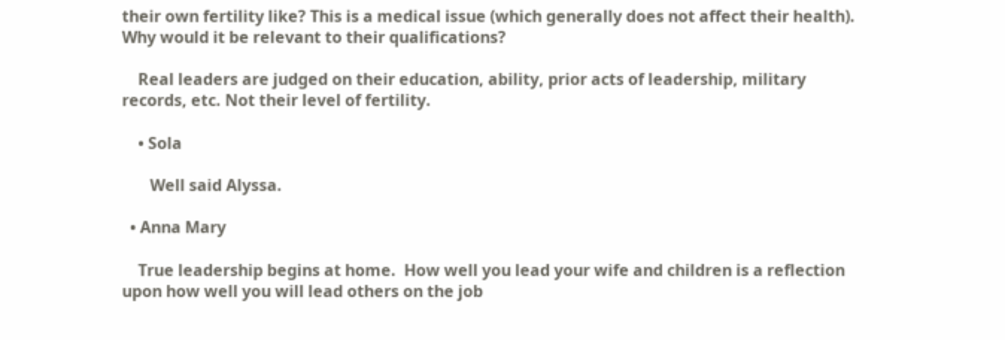their own fertility like? This is a medical issue (which generally does not affect their health). Why would it be relevant to their qualifications?

    Real leaders are judged on their education, ability, prior acts of leadership, military records, etc. Not their level of fertility.

    • Sola

       Well said Alyssa.

  • Anna Mary

    True leadership begins at home.  How well you lead your wife and children is a reflection upon how well you will lead others on the job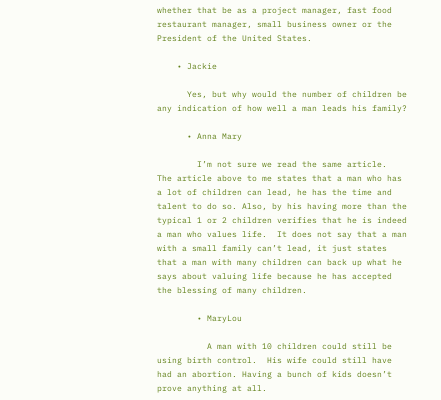whether that be as a project manager, fast food restaurant manager, small business owner or the President of the United States.

    • Jackie

      Yes, but why would the number of children be any indication of how well a man leads his family?

      • Anna Mary

        I’m not sure we read the same article.  The article above to me states that a man who has a lot of children can lead, he has the time and talent to do so. Also, by his having more than the typical 1 or 2 children verifies that he is indeed a man who values life.  It does not say that a man with a small family can’t lead, it just states that a man with many children can back up what he says about valuing life because he has accepted the blessing of many children.

        • MaryLou

          A man with 10 children could still be using birth control.  His wife could still have had an abortion. Having a bunch of kids doesn’t prove anything at all.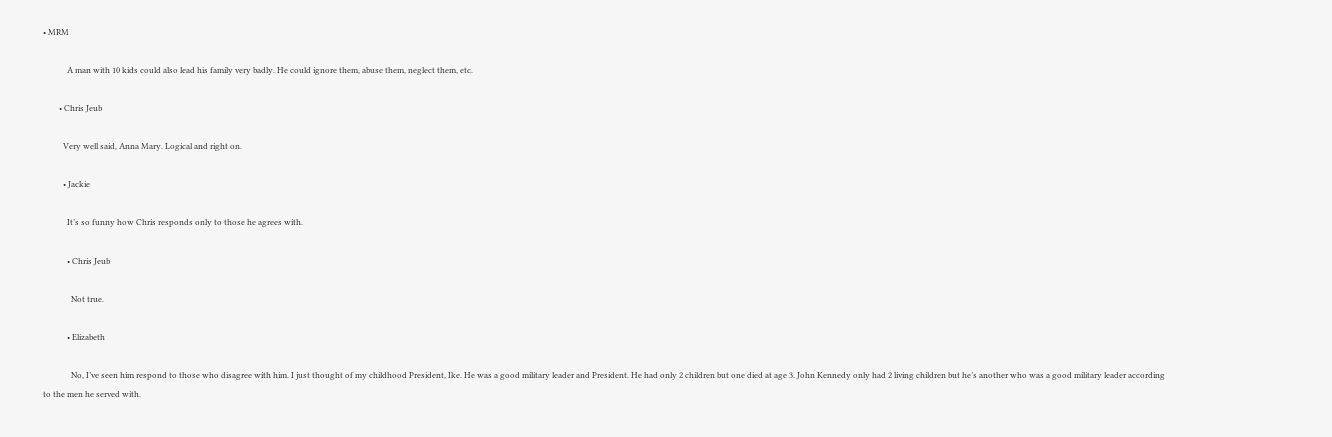• MRM

            A man with 10 kids could also lead his family very badly. He could ignore them, abuse them, neglect them, etc.

        • Chris Jeub

          Very well said, Anna Mary. Logical and right on.

          • Jackie

            It’s so funny how Chris responds only to those he agrees with.

            • Chris Jeub

              Not true.

            • Elizabeth

              No, I’ve seen him respond to those who disagree with him. I just thought of my childhood President, Ike. He was a good military leader and President. He had only 2 children but one died at age 3. John Kennedy only had 2 living children but he’s another who was a good military leader according to the men he served with.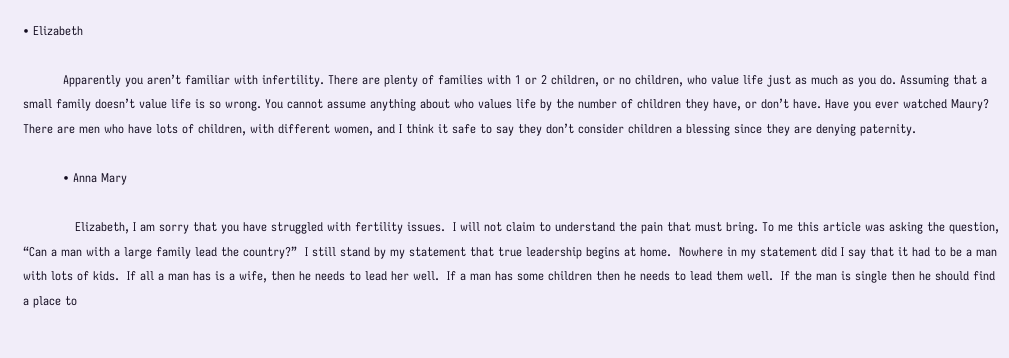• Elizabeth

          Apparently you aren’t familiar with infertility. There are plenty of families with 1 or 2 children, or no children, who value life just as much as you do. Assuming that a small family doesn’t value life is so wrong. You cannot assume anything about who values life by the number of children they have, or don’t have. Have you ever watched Maury? There are men who have lots of children, with different women, and I think it safe to say they don’t consider children a blessing since they are denying paternity.

          • Anna Mary

             Elizabeth, I am sorry that you have struggled with fertility issues.  I will not claim to understand the pain that must bring. To me this article was asking the question, “Can a man with a large family lead the country?”  I still stand by my statement that true leadership begins at home.  Nowhere in my statement did I say that it had to be a man with lots of kids.  If all a man has is a wife, then he needs to lead her well.  If a man has some children then he needs to lead them well.  If the man is single then he should find a place to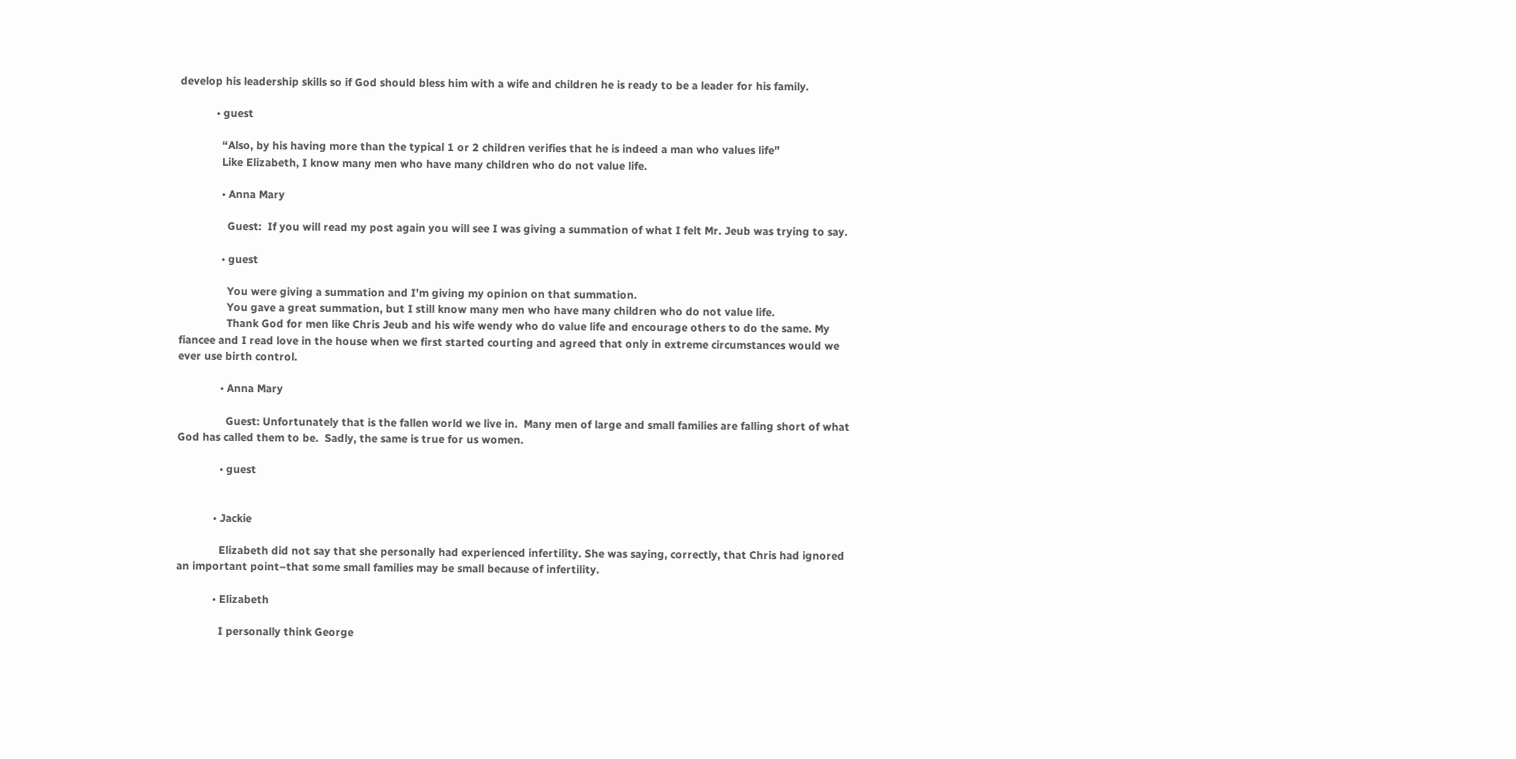develop his leadership skills so if God should bless him with a wife and children he is ready to be a leader for his family.

            • guest

              “Also, by his having more than the typical 1 or 2 children verifies that he is indeed a man who values life”
              Like Elizabeth, I know many men who have many children who do not value life.

              • Anna Mary

                Guest:  If you will read my post again you will see I was giving a summation of what I felt Mr. Jeub was trying to say.

              • guest

                You were giving a summation and I’m giving my opinion on that summation.
                You gave a great summation, but I still know many men who have many children who do not value life.
                Thank God for men like Chris Jeub and his wife wendy who do value life and encourage others to do the same. My fiancee and I read love in the house when we first started courting and agreed that only in extreme circumstances would we ever use birth control.

              • Anna Mary

                Guest: Unfortunately that is the fallen world we live in.  Many men of large and small families are falling short of what God has called them to be.  Sadly, the same is true for us women.

              • guest


            • Jackie

              Elizabeth did not say that she personally had experienced infertility. She was saying, correctly, that Chris had ignored an important point–that some small families may be small because of infertility.

            • Elizabeth

              I personally think George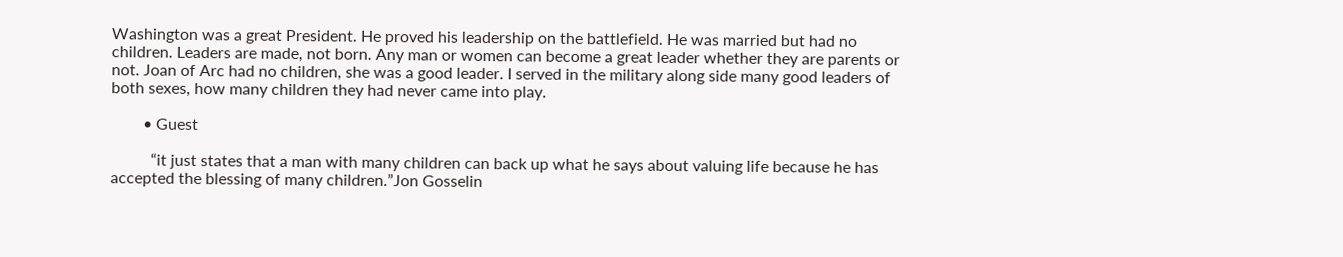Washington was a great President. He proved his leadership on the battlefield. He was married but had no children. Leaders are made, not born. Any man or women can become a great leader whether they are parents or not. Joan of Arc had no children, she was a good leader. I served in the military along side many good leaders of both sexes, how many children they had never came into play.

        • Guest

          “it just states that a man with many children can back up what he says about valuing life because he has accepted the blessing of many children.”Jon Gosselin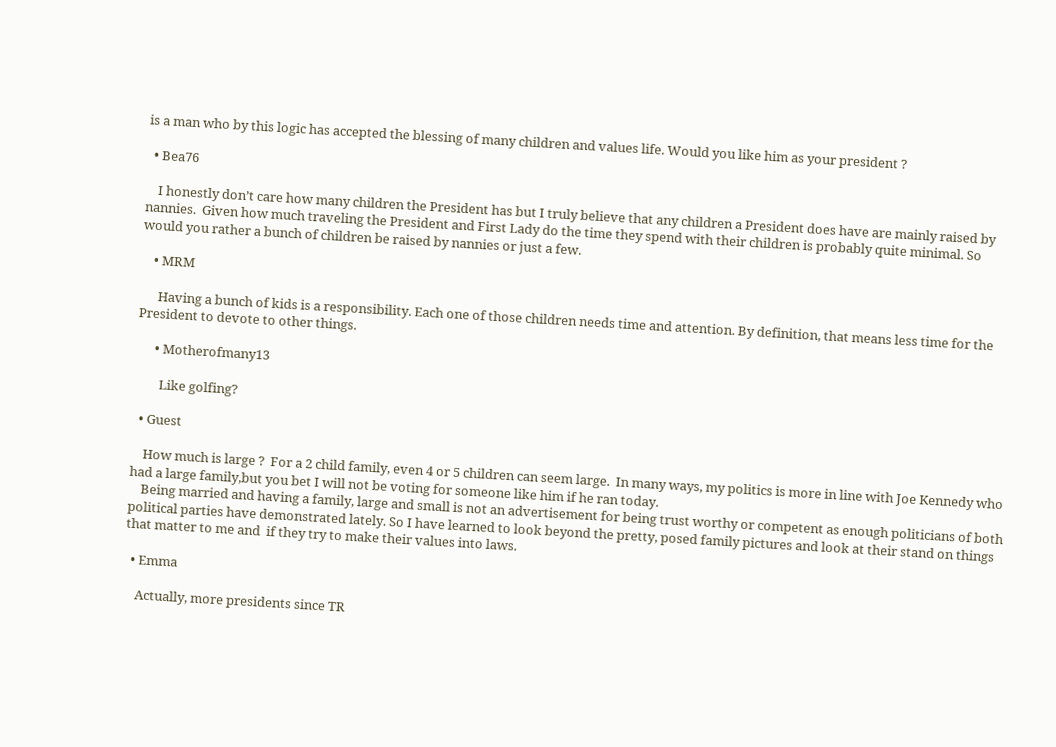is a man who by this logic has accepted the blessing of many children and values life. Would you like him as your president ?

  • Bea76

    I honestly don’t care how many children the President has but I truly believe that any children a President does have are mainly raised by nannies.  Given how much traveling the President and First Lady do the time they spend with their children is probably quite minimal. So would you rather a bunch of children be raised by nannies or just a few.

    • MRM

      Having a bunch of kids is a responsibility. Each one of those children needs time and attention. By definition, that means less time for the President to devote to other things.

      • Motherofmany13

        Like golfing?

  • Guest

    How much is large ?  For a 2 child family, even 4 or 5 children can seem large.  In many ways, my politics is more in line with Joe Kennedy who had a large family,but you bet I will not be voting for someone like him if he ran today.
    Being married and having a family, large and small is not an advertisement for being trust worthy or competent as enough politicians of both political parties have demonstrated lately. So I have learned to look beyond the pretty, posed family pictures and look at their stand on things that matter to me and  if they try to make their values into laws.

  • Emma

    Actually, more presidents since TR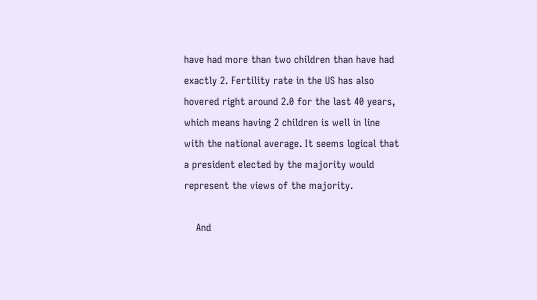have had more than two children than have had exactly 2. Fertility rate in the US has also hovered right around 2.0 for the last 40 years, which means having 2 children is well in line with the national average. It seems logical that a president elected by the majority would represent the views of the majority.

    And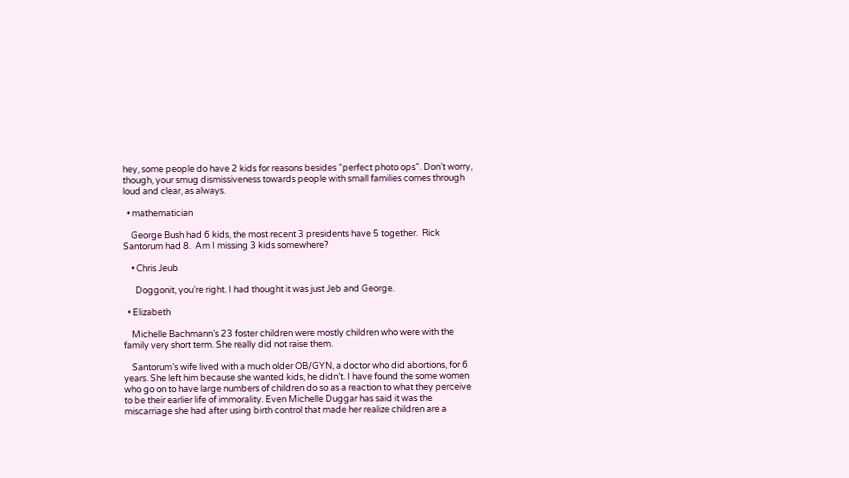hey, some people do have 2 kids for reasons besides “perfect photo ops”. Don’t worry, though, your smug dismissiveness towards people with small families comes through loud and clear, as always.

  • mathematician

    George Bush had 6 kids, the most recent 3 presidents have 5 together.  Rick Santorum had 8.  Am I missing 3 kids somewhere?

    • Chris Jeub

      Doggonit, you’re right. I had thought it was just Jeb and George.

  • Elizabeth

    Michelle Bachmann’s 23 foster children were mostly children who were with the family very short term. She really did not raise them.

    Santorum’s wife lived with a much older OB/GYN, a doctor who did abortions, for 6 years. She left him because she wanted kids, he didn’t. I have found the some women who go on to have large numbers of children do so as a reaction to what they perceive to be their earlier life of immorality. Even Michelle Duggar has said it was the miscarriage she had after using birth control that made her realize children are a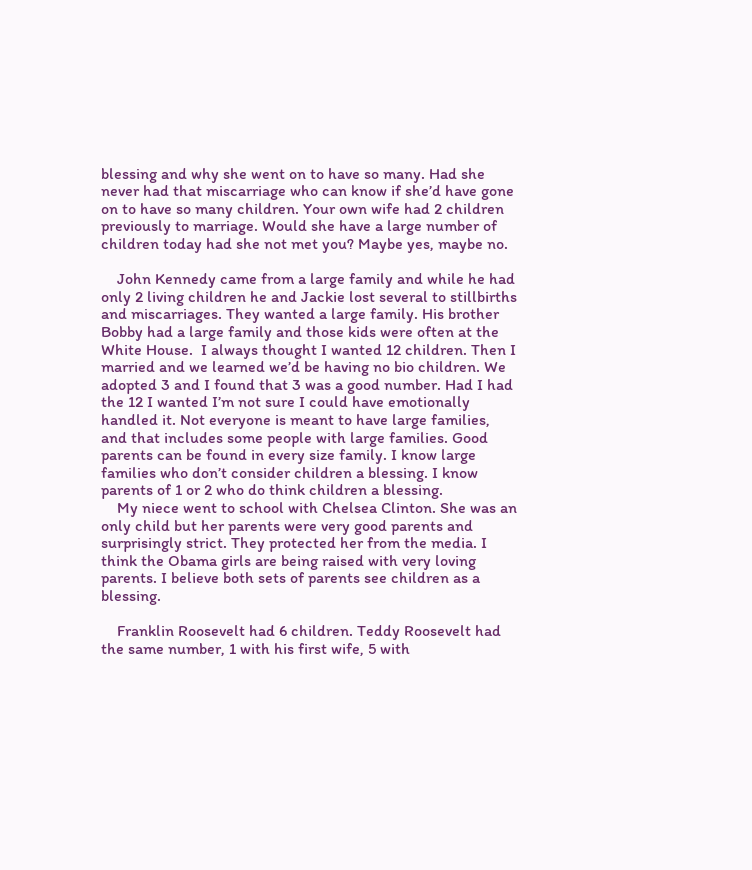blessing and why she went on to have so many. Had she never had that miscarriage who can know if she’d have gone on to have so many children. Your own wife had 2 children previously to marriage. Would she have a large number of children today had she not met you? Maybe yes, maybe no.

    John Kennedy came from a large family and while he had only 2 living children he and Jackie lost several to stillbirths and miscarriages. They wanted a large family. His brother Bobby had a large family and those kids were often at the White House.  I always thought I wanted 12 children. Then I married and we learned we’d be having no bio children. We adopted 3 and I found that 3 was a good number. Had I had the 12 I wanted I’m not sure I could have emotionally handled it. Not everyone is meant to have large families, and that includes some people with large families. Good parents can be found in every size family. I know large families who don’t consider children a blessing. I know parents of 1 or 2 who do think children a blessing.
    My niece went to school with Chelsea Clinton. She was an only child but her parents were very good parents and surprisingly strict. They protected her from the media. I think the Obama girls are being raised with very loving parents. I believe both sets of parents see children as a blessing.

    Franklin Roosevelt had 6 children. Teddy Roosevelt had the same number, 1 with his first wife, 5 with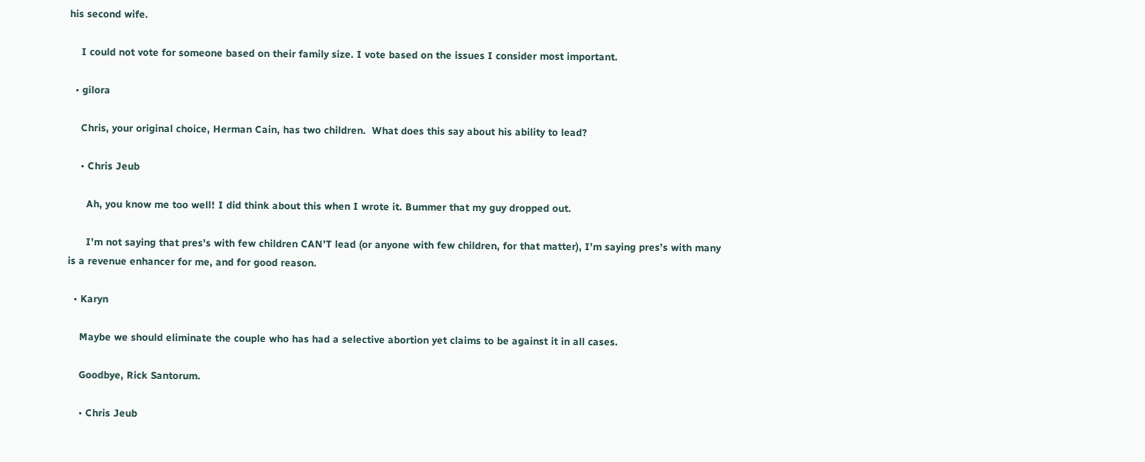his second wife.

    I could not vote for someone based on their family size. I vote based on the issues I consider most important.

  • gilora

    Chris, your original choice, Herman Cain, has two children.  What does this say about his ability to lead?

    • Chris Jeub

      Ah, you know me too well! I did think about this when I wrote it. Bummer that my guy dropped out.

      I’m not saying that pres’s with few children CAN’T lead (or anyone with few children, for that matter), I’m saying pres’s with many is a revenue enhancer for me, and for good reason.

  • Karyn

    Maybe we should eliminate the couple who has had a selective abortion yet claims to be against it in all cases.

    Goodbye, Rick Santorum.

    • Chris Jeub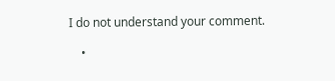I do not understand your comment.

    •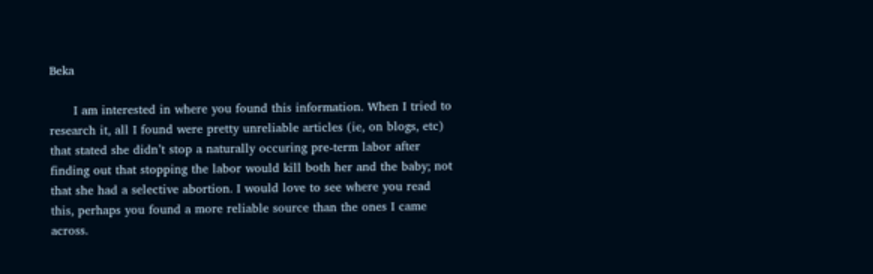Beka

      I am interested in where you found this information. When I tried to research it, all I found were pretty unreliable articles (ie, on blogs, etc) that stated she didn’t stop a naturally occuring pre-term labor after finding out that stopping the labor would kill both her and the baby; not that she had a selective abortion. I would love to see where you read this, perhaps you found a more reliable source than the ones I came across.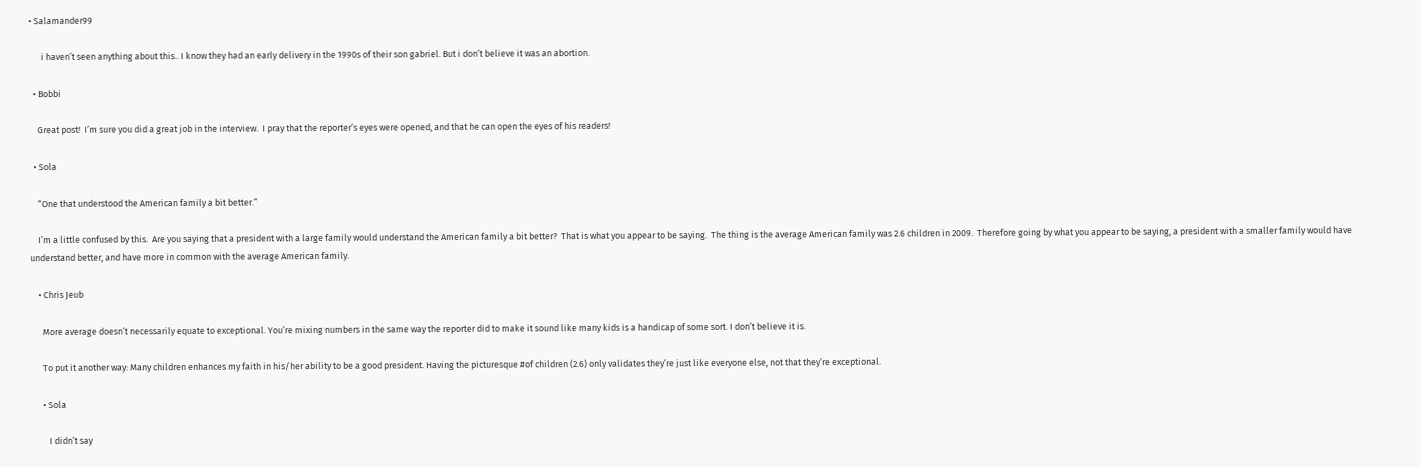• Salamander99

      i haven’t seen anything about this.. I know they had an early delivery in the 1990s of their son gabriel. But i don’t believe it was an abortion.

  • Bobbi

    Great post!  I’m sure you did a great job in the interview.  I pray that the reporter’s eyes were opened, and that he can open the eyes of his readers!

  • Sola

    “One that understood the American family a bit better.”

    I’m a little confused by this.  Are you saying that a president with a large family would understand the American family a bit better?  That is what you appear to be saying.  The thing is the average American family was 2.6 children in 2009.  Therefore going by what you appear to be saying, a president with a smaller family would have understand better, and have more in common with the average American family.

    • Chris Jeub

      More average doesn’t necessarily equate to exceptional. You’re mixing numbers in the same way the reporter did to make it sound like many kids is a handicap of some sort. I don’t believe it is.

      To put it another way: Many children enhances my faith in his/her ability to be a good president. Having the picturesque #of children (2.6) only validates they’re just like everyone else, not that they’re exceptional.

      • Sola

         I didn’t say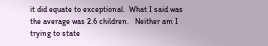it did equate to exceptional.  What I said was the average was 2.6 children.   Neither am I trying to state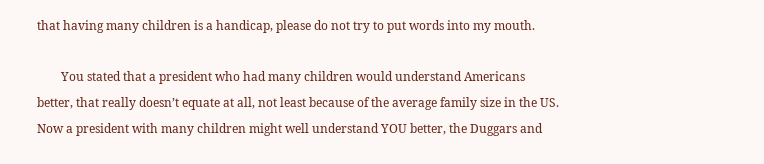that having many children is a handicap, please do not try to put words into my mouth.

        You stated that a president who had many children would understand Americans better, that really doesn’t equate at all, not least because of the average family size in the US.  Now a president with many children might well understand YOU better, the Duggars and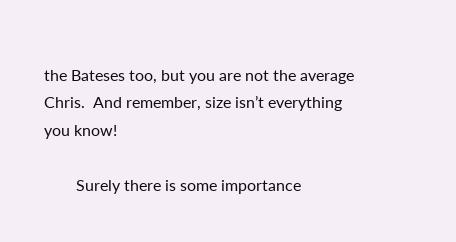the Bateses too, but you are not the average Chris.  And remember, size isn’t everything you know!

        Surely there is some importance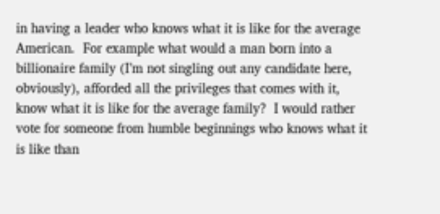in having a leader who knows what it is like for the average American.  For example what would a man born into a billionaire family (I’m not singling out any candidate here, obviously), afforded all the privileges that comes with it, know what it is like for the average family?  I would rather vote for someone from humble beginnings who knows what it is like than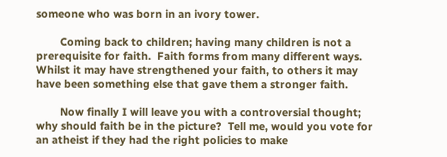someone who was born in an ivory tower.

        Coming back to children; having many children is not a prerequisite for faith.  Faith forms from many different ways.  Whilst it may have strengthened your faith, to others it may have been something else that gave them a stronger faith.

        Now finally I will leave you with a controversial thought; why should faith be in the picture?  Tell me, would you vote for an atheist if they had the right policies to make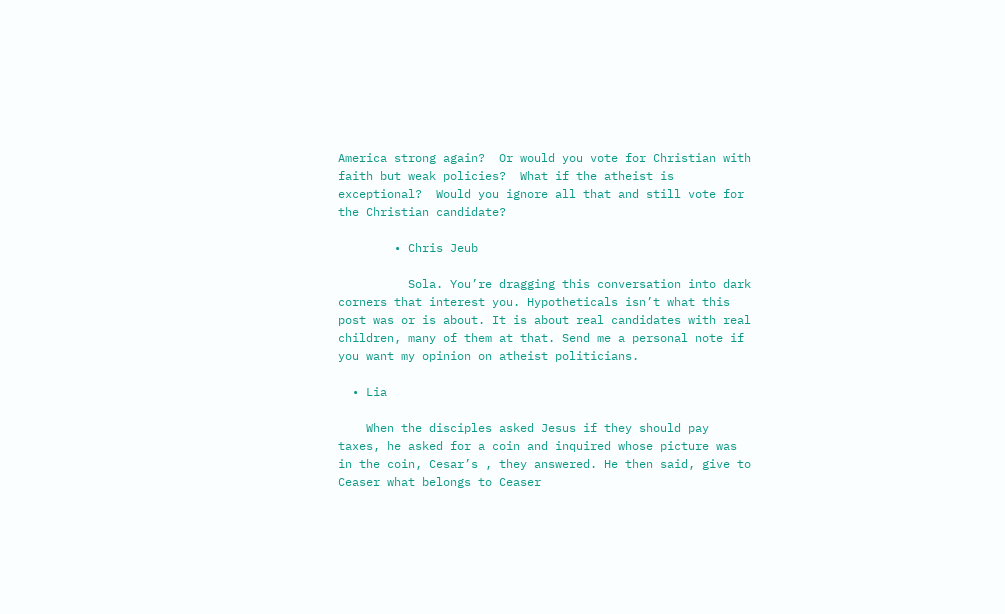America strong again?  Or would you vote for Christian with faith but weak policies?  What if the atheist is exceptional?  Would you ignore all that and still vote for the Christian candidate?

        • Chris Jeub

          Sola. You’re dragging this conversation into dark corners that interest you. Hypotheticals isn’t what this post was or is about. It is about real candidates with real children, many of them at that. Send me a personal note if you want my opinion on atheist politicians.

  • Lia

    When the disciples asked Jesus if they should pay taxes, he asked for a coin and inquired whose picture was in the coin, Cesar’s , they answered. He then said, give to Ceaser what belongs to Ceaser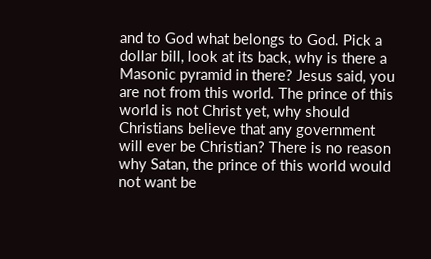and to God what belongs to God. Pick a dollar bill, look at its back, why is there a Masonic pyramid in there? Jesus said, you are not from this world. The prince of this world is not Christ yet, why should Christians believe that any government will ever be Christian? There is no reason why Satan, the prince of this world would not want be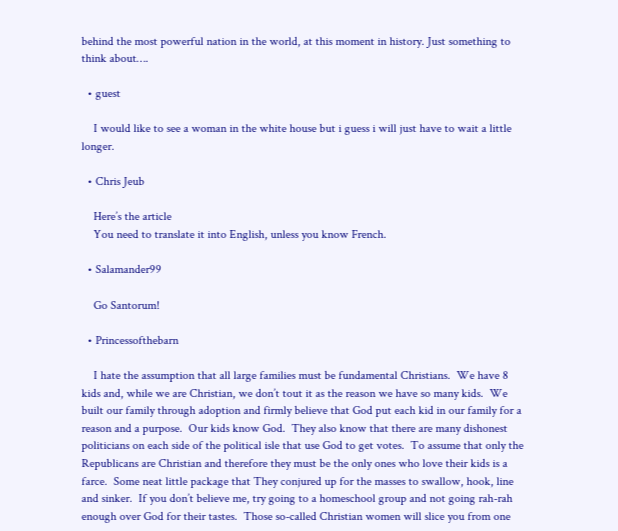behind the most powerful nation in the world, at this moment in history. Just something to think about….

  • guest

    I would like to see a woman in the white house but i guess i will just have to wait a little longer.

  • Chris Jeub

    Here’s the article
    You need to translate it into English, unless you know French.

  • Salamander99

    Go Santorum!

  • Princessofthebarn

    I hate the assumption that all large families must be fundamental Christians.  We have 8 kids and, while we are Christian, we don’t tout it as the reason we have so many kids.  We built our family through adoption and firmly believe that God put each kid in our family for a reason and a purpose.  Our kids know God.  They also know that there are many dishonest politicians on each side of the political isle that use God to get votes.  To assume that only the Republicans are Christian and therefore they must be the only ones who love their kids is a farce.  Some neat little package that They conjured up for the masses to swallow, hook, line and sinker.  If you don’t believe me, try going to a homeschool group and not going rah-rah enough over God for their tastes.  Those so-called Christian women will slice you from one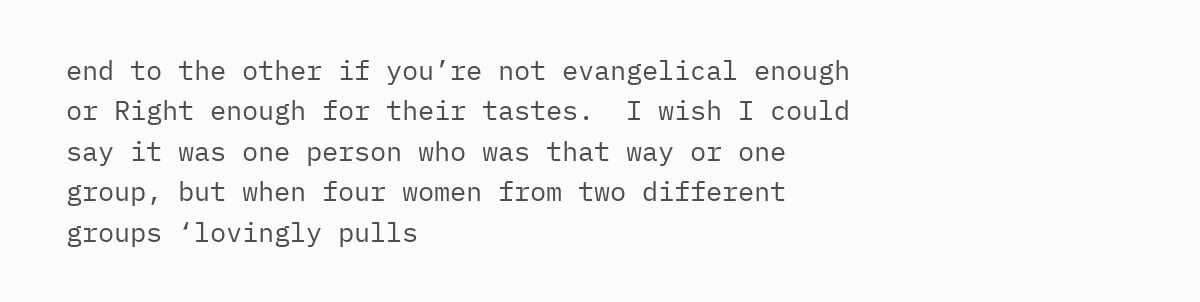end to the other if you’re not evangelical enough or Right enough for their tastes.  I wish I could say it was one person who was that way or one group, but when four women from two different groups ‘lovingly pulls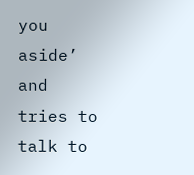you aside’ and tries to talk to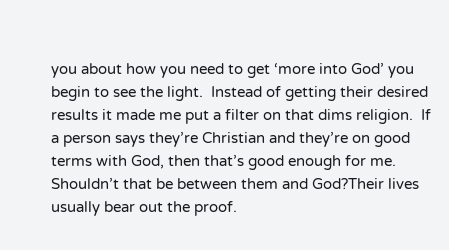you about how you need to get ‘more into God’ you begin to see the light.  Instead of getting their desired results it made me put a filter on that dims religion.  If a person says they’re Christian and they’re on good terms with God, then that’s good enough for me. Shouldn’t that be between them and God?Their lives usually bear out the proof.